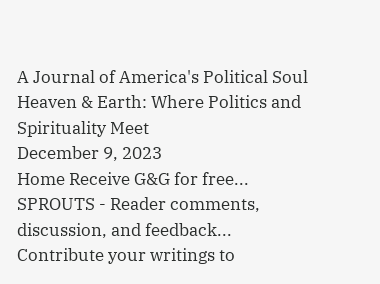A Journal of America's Political Soul Heaven & Earth: Where Politics and Spirituality Meet
December 9, 2023
Home Receive G&G for free... SPROUTS - Reader comments, discussion, and feedback... Contribute your writings to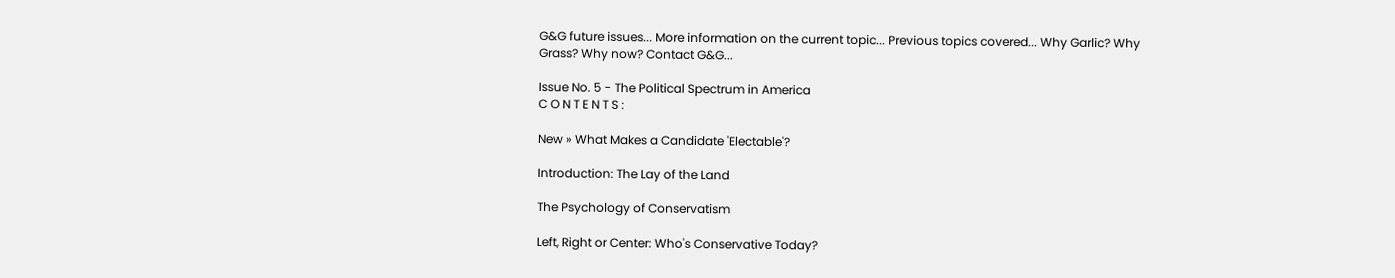G&G future issues... More information on the current topic... Previous topics covered... Why Garlic? Why Grass? Why now? Contact G&G...

Issue No. 5 - The Political Spectrum in America
C O N T E N T S :

New » What Makes a Candidate 'Electable'?

Introduction: The Lay of the Land

The Psychology of Conservatism

Left, Right or Center: Who's Conservative Today?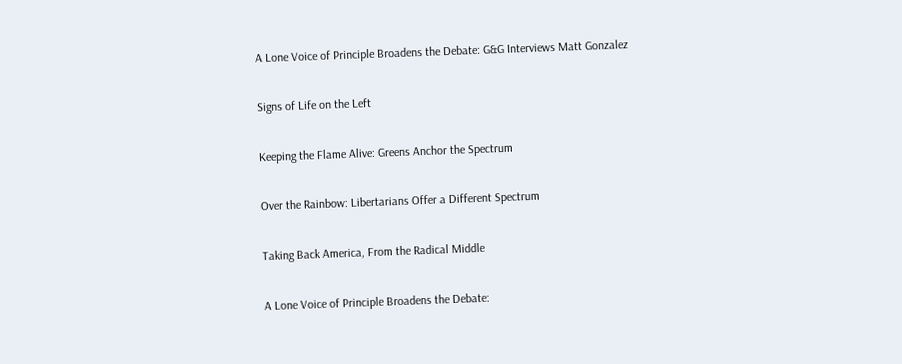A Lone Voice of Principle Broadens the Debate: G&G Interviews Matt Gonzalez

Signs of Life on the Left

Keeping the Flame Alive: Greens Anchor the Spectrum

Over the Rainbow: Libertarians Offer a Different Spectrum

Taking Back America, From the Radical Middle

A Lone Voice of Principle Broadens the Debate: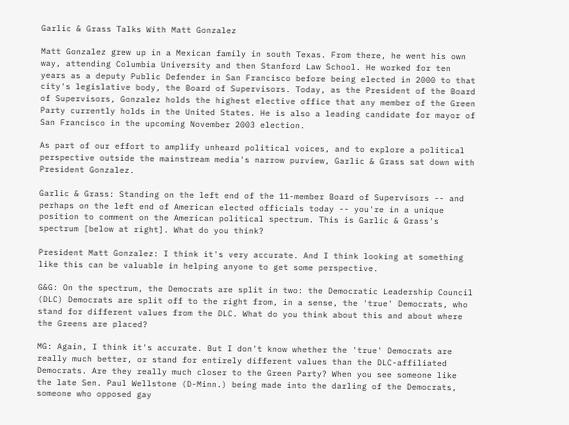Garlic & Grass Talks With Matt Gonzalez

Matt Gonzalez grew up in a Mexican family in south Texas. From there, he went his own way, attending Columbia University and then Stanford Law School. He worked for ten years as a deputy Public Defender in San Francisco before being elected in 2000 to that city's legislative body, the Board of Supervisors. Today, as the President of the Board of Supervisors, Gonzalez holds the highest elective office that any member of the Green Party currently holds in the United States. He is also a leading candidate for mayor of San Francisco in the upcoming November 2003 election.

As part of our effort to amplify unheard political voices, and to explore a political perspective outside the mainstream media's narrow purview, Garlic & Grass sat down with President Gonzalez.

Garlic & Grass: Standing on the left end of the 11-member Board of Supervisors -- and perhaps on the left end of American elected officials today -- you're in a unique position to comment on the American political spectrum. This is Garlic & Grass's spectrum [below at right]. What do you think?

President Matt Gonzalez: I think it's very accurate. And I think looking at something like this can be valuable in helping anyone to get some perspective.

G&G: On the spectrum, the Democrats are split in two: the Democratic Leadership Council (DLC) Democrats are split off to the right from, in a sense, the 'true' Democrats, who stand for different values from the DLC. What do you think about this and about where the Greens are placed?

MG: Again, I think it's accurate. But I don't know whether the 'true' Democrats are really much better, or stand for entirely different values than the DLC-affiliated Democrats. Are they really much closer to the Green Party? When you see someone like the late Sen. Paul Wellstone (D-Minn.) being made into the darling of the Democrats, someone who opposed gay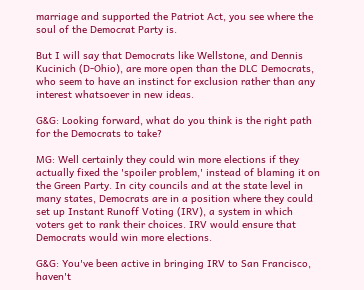marriage and supported the Patriot Act, you see where the soul of the Democrat Party is.

But I will say that Democrats like Wellstone, and Dennis Kucinich (D-Ohio), are more open than the DLC Democrats, who seem to have an instinct for exclusion rather than any interest whatsoever in new ideas.

G&G: Looking forward, what do you think is the right path for the Democrats to take?

MG: Well certainly they could win more elections if they actually fixed the 'spoiler problem,' instead of blaming it on the Green Party. In city councils and at the state level in many states, Democrats are in a position where they could set up Instant Runoff Voting (IRV), a system in which voters get to rank their choices. IRV would ensure that Democrats would win more elections.

G&G: You've been active in bringing IRV to San Francisco, haven't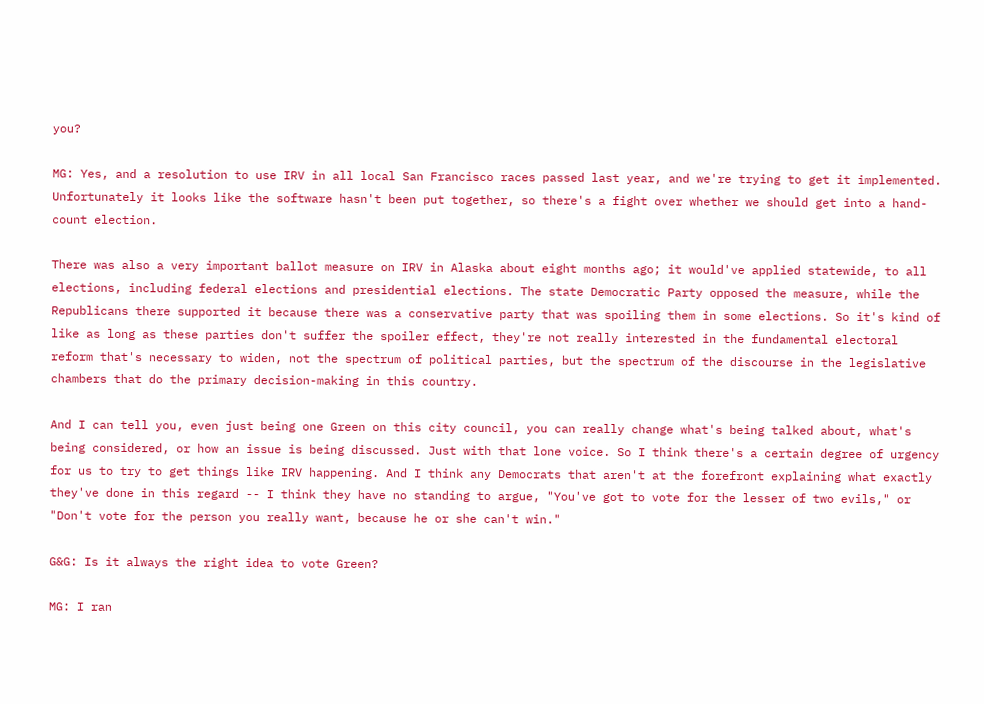you?

MG: Yes, and a resolution to use IRV in all local San Francisco races passed last year, and we're trying to get it implemented. Unfortunately it looks like the software hasn't been put together, so there's a fight over whether we should get into a hand-count election.

There was also a very important ballot measure on IRV in Alaska about eight months ago; it would've applied statewide, to all elections, including federal elections and presidential elections. The state Democratic Party opposed the measure, while the Republicans there supported it because there was a conservative party that was spoiling them in some elections. So it's kind of like as long as these parties don't suffer the spoiler effect, they're not really interested in the fundamental electoral reform that's necessary to widen, not the spectrum of political parties, but the spectrum of the discourse in the legislative chambers that do the primary decision-making in this country.

And I can tell you, even just being one Green on this city council, you can really change what's being talked about, what's being considered, or how an issue is being discussed. Just with that lone voice. So I think there's a certain degree of urgency for us to try to get things like IRV happening. And I think any Democrats that aren't at the forefront explaining what exactly they've done in this regard -- I think they have no standing to argue, "You've got to vote for the lesser of two evils," or "Don't vote for the person you really want, because he or she can't win."

G&G: Is it always the right idea to vote Green?

MG: I ran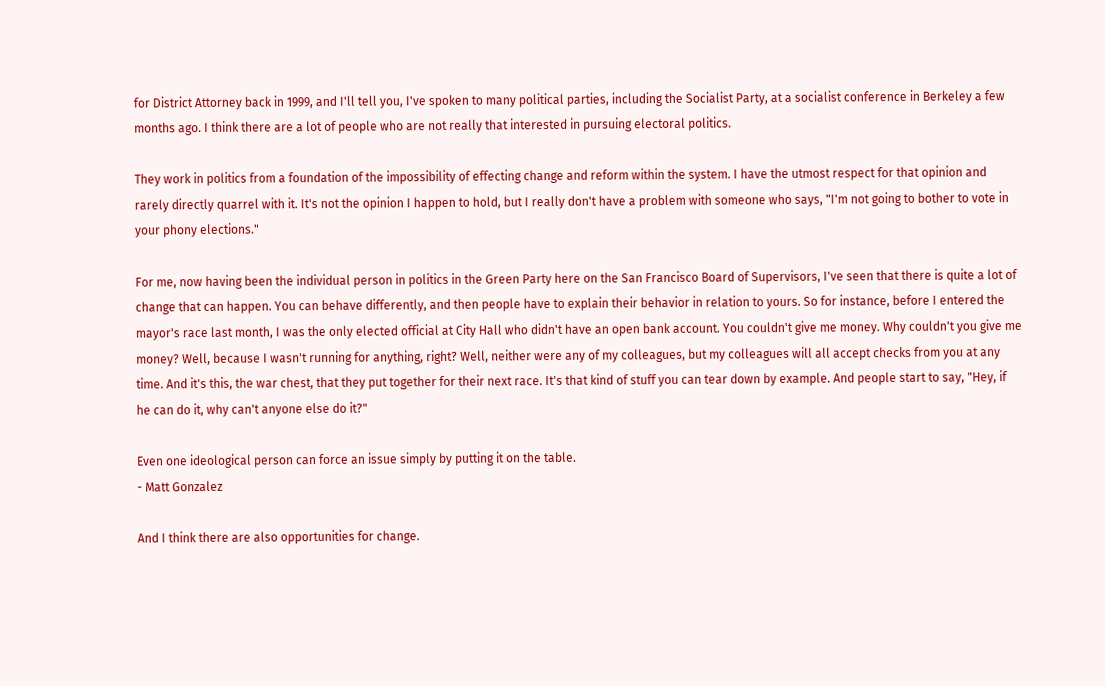for District Attorney back in 1999, and I'll tell you, I've spoken to many political parties, including the Socialist Party, at a socialist conference in Berkeley a few months ago. I think there are a lot of people who are not really that interested in pursuing electoral politics.

They work in politics from a foundation of the impossibility of effecting change and reform within the system. I have the utmost respect for that opinion and rarely directly quarrel with it. It's not the opinion I happen to hold, but I really don't have a problem with someone who says, "I'm not going to bother to vote in your phony elections."

For me, now having been the individual person in politics in the Green Party here on the San Francisco Board of Supervisors, I've seen that there is quite a lot of change that can happen. You can behave differently, and then people have to explain their behavior in relation to yours. So for instance, before I entered the mayor's race last month, I was the only elected official at City Hall who didn't have an open bank account. You couldn't give me money. Why couldn't you give me money? Well, because I wasn't running for anything, right? Well, neither were any of my colleagues, but my colleagues will all accept checks from you at any time. And it's this, the war chest, that they put together for their next race. It's that kind of stuff you can tear down by example. And people start to say, "Hey, if he can do it, why can't anyone else do it?"

Even one ideological person can force an issue simply by putting it on the table.
- Matt Gonzalez

And I think there are also opportunities for change.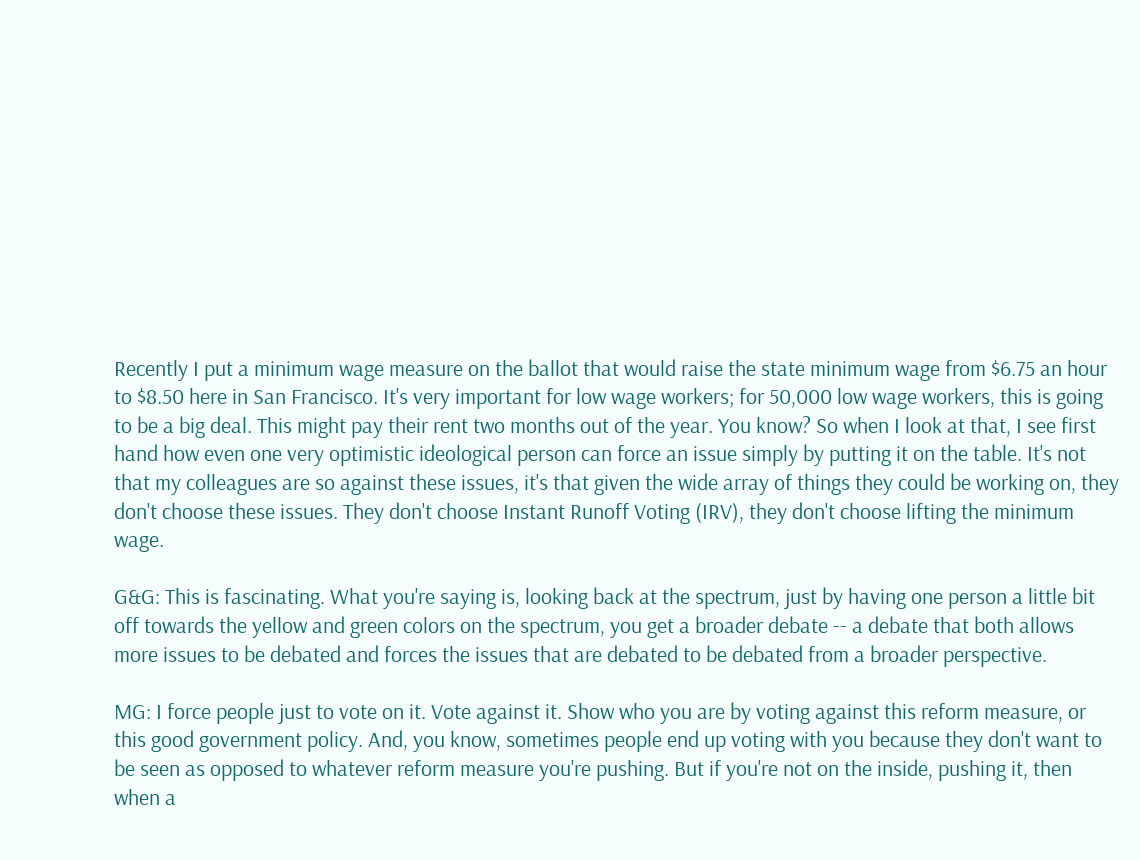Recently I put a minimum wage measure on the ballot that would raise the state minimum wage from $6.75 an hour to $8.50 here in San Francisco. It's very important for low wage workers; for 50,000 low wage workers, this is going to be a big deal. This might pay their rent two months out of the year. You know? So when I look at that, I see first hand how even one very optimistic ideological person can force an issue simply by putting it on the table. It's not that my colleagues are so against these issues, it's that given the wide array of things they could be working on, they don't choose these issues. They don't choose Instant Runoff Voting (IRV), they don't choose lifting the minimum wage.

G&G: This is fascinating. What you're saying is, looking back at the spectrum, just by having one person a little bit off towards the yellow and green colors on the spectrum, you get a broader debate -- a debate that both allows more issues to be debated and forces the issues that are debated to be debated from a broader perspective.

MG: I force people just to vote on it. Vote against it. Show who you are by voting against this reform measure, or this good government policy. And, you know, sometimes people end up voting with you because they don't want to be seen as opposed to whatever reform measure you're pushing. But if you're not on the inside, pushing it, then when a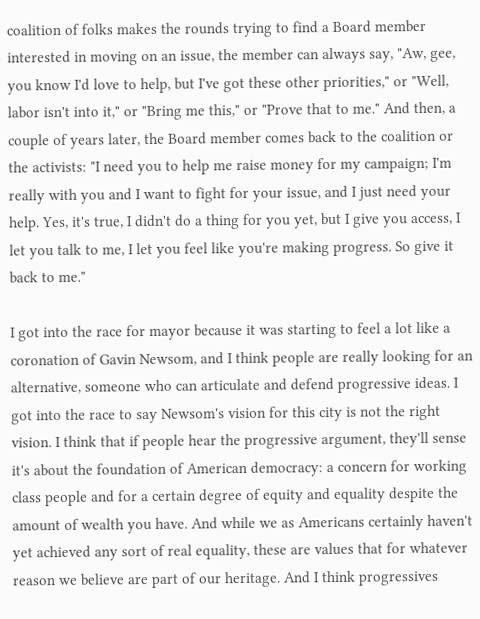coalition of folks makes the rounds trying to find a Board member interested in moving on an issue, the member can always say, "Aw, gee, you know I'd love to help, but I've got these other priorities," or "Well, labor isn't into it," or "Bring me this," or "Prove that to me." And then, a couple of years later, the Board member comes back to the coalition or the activists: "I need you to help me raise money for my campaign; I'm really with you and I want to fight for your issue, and I just need your help. Yes, it's true, I didn't do a thing for you yet, but I give you access, I let you talk to me, I let you feel like you're making progress. So give it back to me."

I got into the race for mayor because it was starting to feel a lot like a coronation of Gavin Newsom, and I think people are really looking for an alternative, someone who can articulate and defend progressive ideas. I got into the race to say Newsom's vision for this city is not the right vision. I think that if people hear the progressive argument, they'll sense it's about the foundation of American democracy: a concern for working class people and for a certain degree of equity and equality despite the amount of wealth you have. And while we as Americans certainly haven't yet achieved any sort of real equality, these are values that for whatever reason we believe are part of our heritage. And I think progressives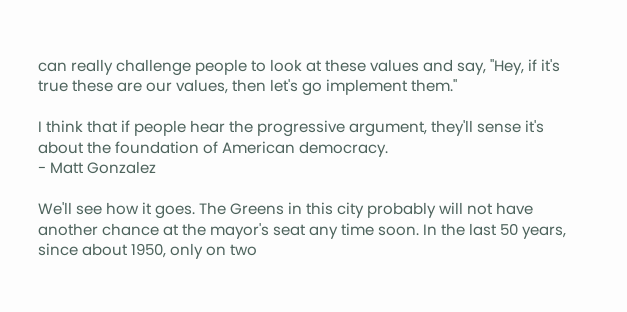can really challenge people to look at these values and say, "Hey, if it's true these are our values, then let's go implement them."

I think that if people hear the progressive argument, they'll sense it's about the foundation of American democracy.
- Matt Gonzalez

We'll see how it goes. The Greens in this city probably will not have another chance at the mayor's seat any time soon. In the last 50 years, since about 1950, only on two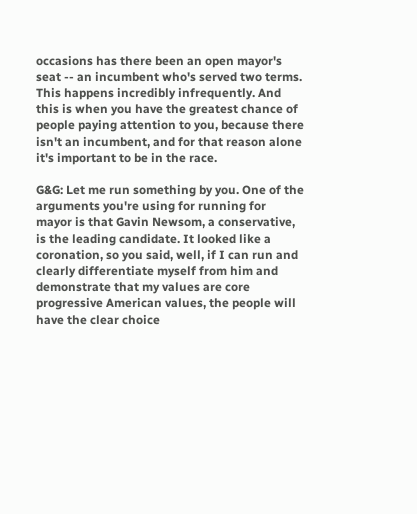occasions has there been an open mayor's seat -- an incumbent who's served two terms. This happens incredibly infrequently. And this is when you have the greatest chance of people paying attention to you, because there isn't an incumbent, and for that reason alone it's important to be in the race.

G&G: Let me run something by you. One of the arguments you're using for running for mayor is that Gavin Newsom, a conservative, is the leading candidate. It looked like a coronation, so you said, well, if I can run and clearly differentiate myself from him and demonstrate that my values are core progressive American values, the people will have the clear choice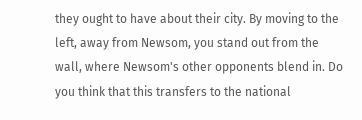they ought to have about their city. By moving to the left, away from Newsom, you stand out from the wall, where Newsom's other opponents blend in. Do you think that this transfers to the national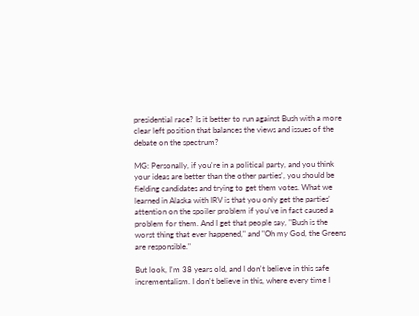presidential race? Is it better to run against Bush with a more clear left position that balances the views and issues of the debate on the spectrum?

MG: Personally, if you're in a political party, and you think your ideas are better than the other parties', you should be fielding candidates and trying to get them votes. What we learned in Alaska with IRV is that you only get the parties' attention on the spoiler problem if you've in fact caused a problem for them. And I get that people say, "Bush is the worst thing that ever happened," and "Oh my God, the Greens are responsible."

But look, I'm 38 years old, and I don't believe in this safe incrementalism. I don't believe in this, where every time I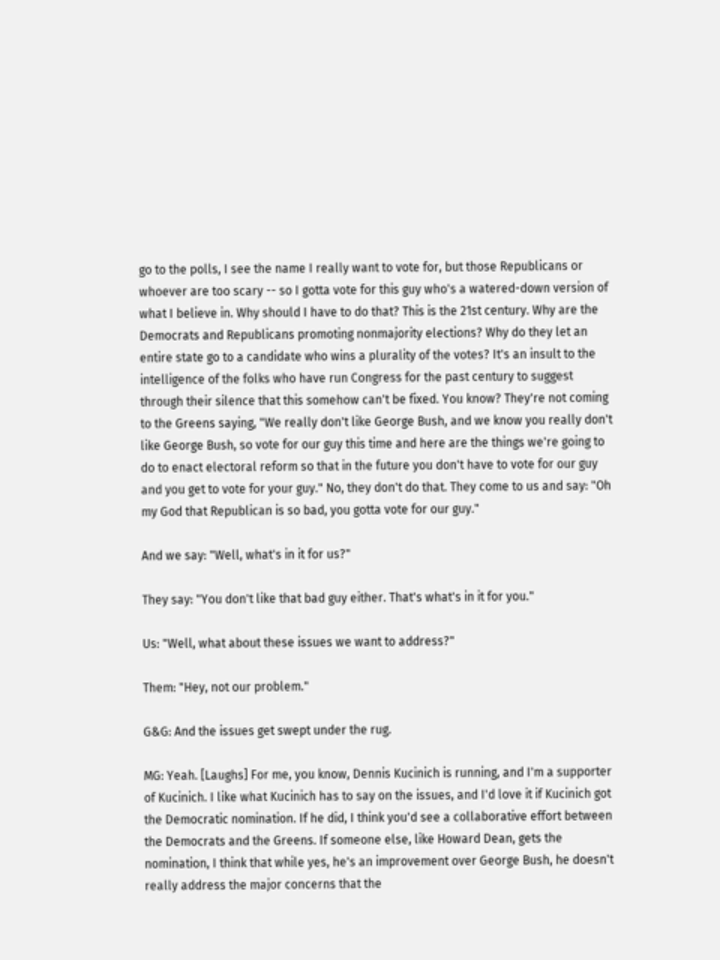go to the polls, I see the name I really want to vote for, but those Republicans or whoever are too scary -- so I gotta vote for this guy who's a watered-down version of what I believe in. Why should I have to do that? This is the 21st century. Why are the Democrats and Republicans promoting nonmajority elections? Why do they let an entire state go to a candidate who wins a plurality of the votes? It's an insult to the intelligence of the folks who have run Congress for the past century to suggest through their silence that this somehow can't be fixed. You know? They're not coming to the Greens saying, "We really don't like George Bush, and we know you really don't like George Bush, so vote for our guy this time and here are the things we're going to do to enact electoral reform so that in the future you don't have to vote for our guy and you get to vote for your guy." No, they don't do that. They come to us and say: "Oh my God that Republican is so bad, you gotta vote for our guy."

And we say: "Well, what's in it for us?"

They say: "You don't like that bad guy either. That's what's in it for you."

Us: "Well, what about these issues we want to address?"

Them: "Hey, not our problem."

G&G: And the issues get swept under the rug.

MG: Yeah. [Laughs] For me, you know, Dennis Kucinich is running, and I'm a supporter of Kucinich. I like what Kucinich has to say on the issues, and I'd love it if Kucinich got the Democratic nomination. If he did, I think you'd see a collaborative effort between the Democrats and the Greens. If someone else, like Howard Dean, gets the nomination, I think that while yes, he's an improvement over George Bush, he doesn't really address the major concerns that the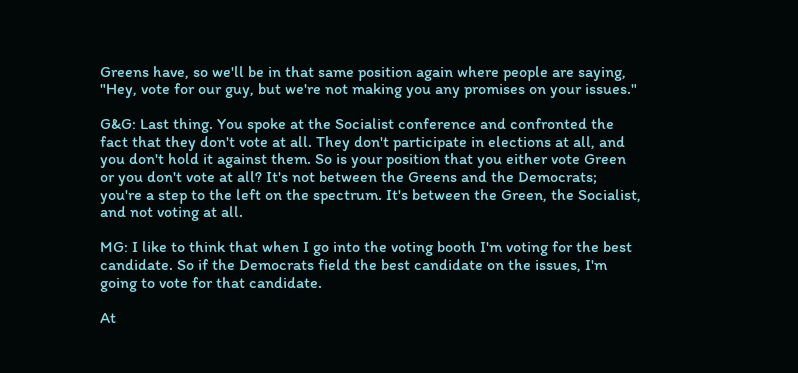Greens have, so we'll be in that same position again where people are saying, "Hey, vote for our guy, but we're not making you any promises on your issues."

G&G: Last thing. You spoke at the Socialist conference and confronted the fact that they don't vote at all. They don't participate in elections at all, and you don't hold it against them. So is your position that you either vote Green or you don't vote at all? It's not between the Greens and the Democrats; you're a step to the left on the spectrum. It's between the Green, the Socialist, and not voting at all.

MG: I like to think that when I go into the voting booth I'm voting for the best candidate. So if the Democrats field the best candidate on the issues, I'm going to vote for that candidate.

At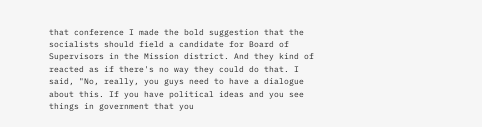that conference I made the bold suggestion that the socialists should field a candidate for Board of Supervisors in the Mission district. And they kind of reacted as if there's no way they could do that. I said, "No, really, you guys need to have a dialogue about this. If you have political ideas and you see things in government that you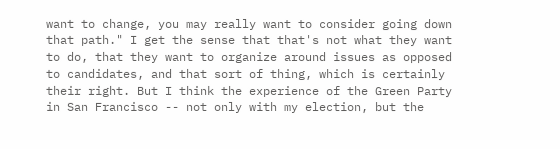want to change, you may really want to consider going down that path." I get the sense that that's not what they want to do, that they want to organize around issues as opposed to candidates, and that sort of thing, which is certainly their right. But I think the experience of the Green Party in San Francisco -- not only with my election, but the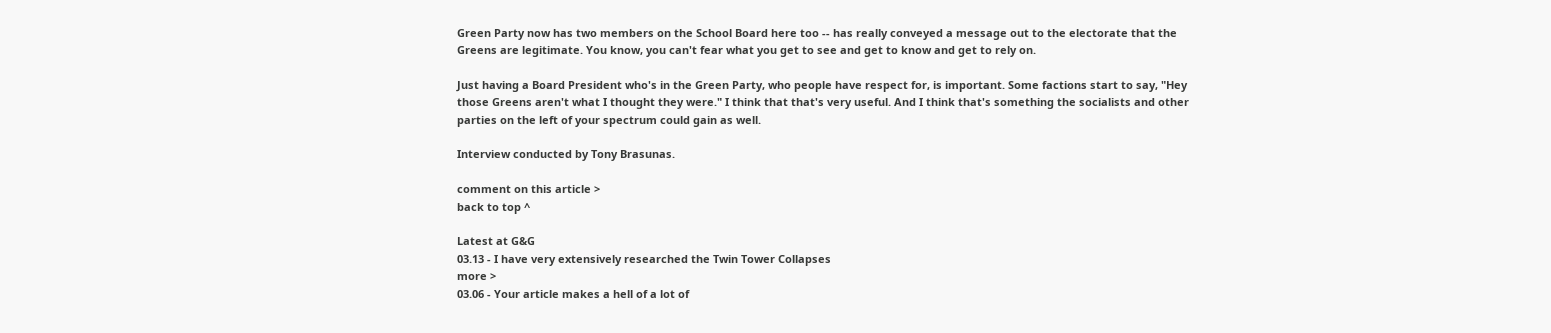Green Party now has two members on the School Board here too -- has really conveyed a message out to the electorate that the Greens are legitimate. You know, you can't fear what you get to see and get to know and get to rely on.

Just having a Board President who's in the Green Party, who people have respect for, is important. Some factions start to say, "Hey those Greens aren't what I thought they were." I think that that's very useful. And I think that's something the socialists and other parties on the left of your spectrum could gain as well.

Interview conducted by Tony Brasunas.

comment on this article >
back to top ^

Latest at G&G
03.13 - I have very extensively researched the Twin Tower Collapses
more >
03.06 - Your article makes a hell of a lot of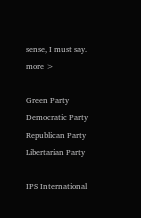sense, I must say.
more >

Green Party
Democratic Party
Republican Party
Libertarian Party

IPS International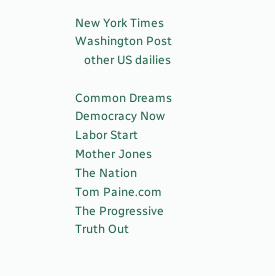New York Times
Washington Post
   other US dailies

Common Dreams
Democracy Now
Labor Start
Mother Jones
The Nation
Tom Paine.com
The Progressive
Truth Out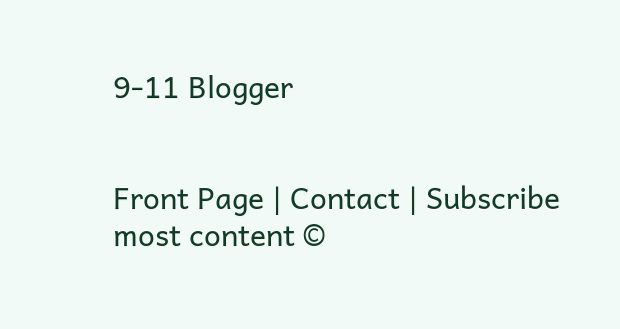9-11 Blogger


Front Page | Contact | Subscribe
most content ©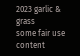2023 garlic & grass
some fair use content